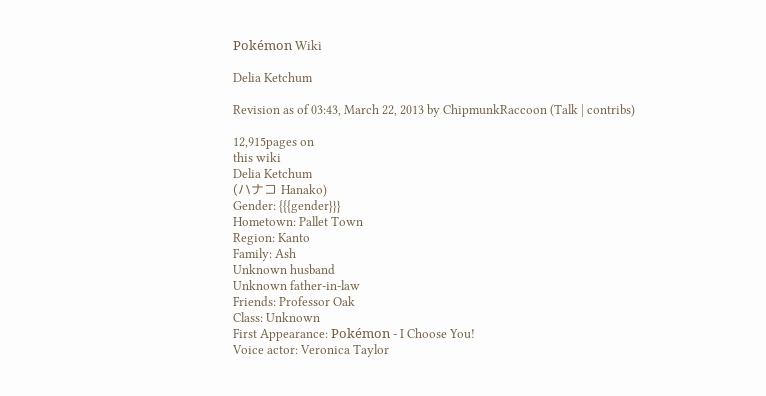Pokémon Wiki

Delia Ketchum

Revision as of 03:43, March 22, 2013 by ChipmunkRaccoon (Talk | contribs)

12,915pages on
this wiki
Delia Ketchum
(ハナコ Hanako)
Gender: {{{gender}}}
Hometown: Pallet Town
Region: Kanto
Family: Ash
Unknown husband
Unknown father-in-law
Friends: Professor Oak
Class: Unknown
First Appearance: Pokémon - I Choose You!
Voice actor: Veronica Taylor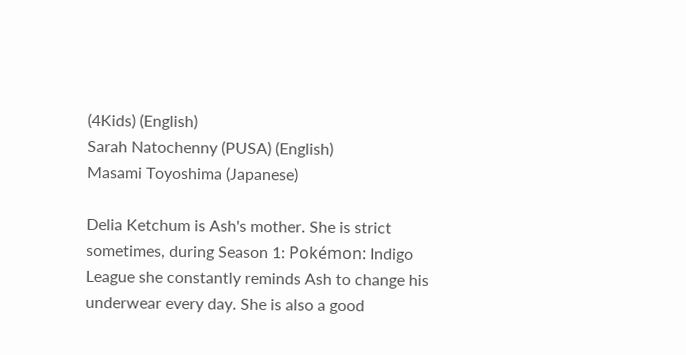(4Kids) (English)
Sarah Natochenny (PUSA) (English)
Masami Toyoshima (Japanese)

Delia Ketchum is Ash's mother. She is strict sometimes, during Season 1: Pokémon: Indigo League she constantly reminds Ash to change his underwear every day. She is also a good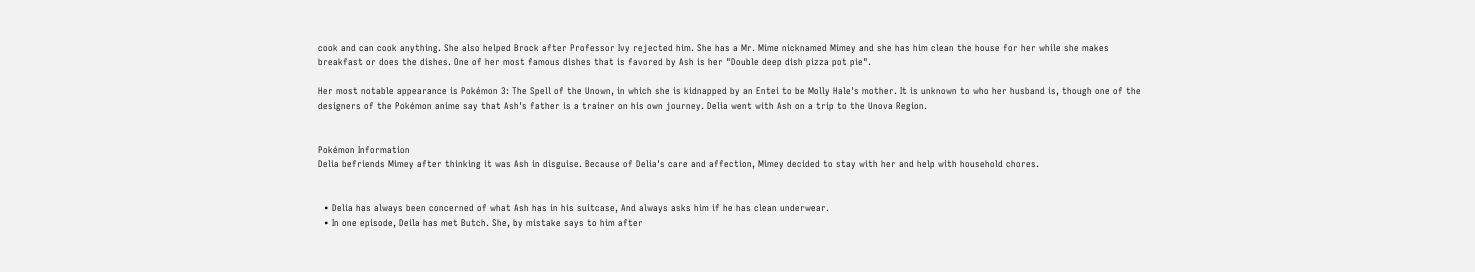cook and can cook anything. She also helped Brock after Professor Ivy rejected him. She has a Mr. Mime nicknamed Mimey and she has him clean the house for her while she makes breakfast or does the dishes. One of her most famous dishes that is favored by Ash is her "Double deep dish pizza pot pie".

Her most notable appearance is Pokémon 3: The Spell of the Unown, in which she is kidnapped by an Entei to be Molly Hale's mother. It is unknown to who her husband is, though one of the designers of the Pokémon anime say that Ash's father is a trainer on his own journey. Delia went with Ash on a trip to the Unova Region.


Pokémon Information
Delia befriends Mimey after thinking it was Ash in disguise. Because of Delia's care and affection, Mimey decided to stay with her and help with household chores.


  • Delia has always been concerned of what Ash has in his suitcase, And always asks him if he has clean underwear.
  • In one episode, Deila has met Butch. She, by mistake says to him after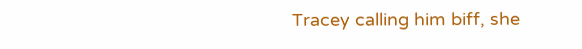Tracey calling him biff, she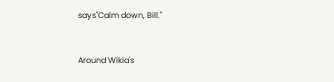says"Calm down, Bill."


Around Wikia's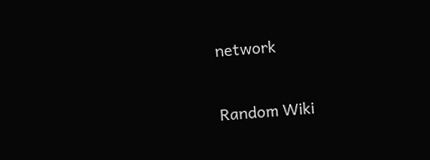network

Random Wiki